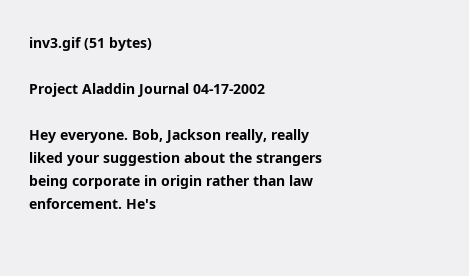inv3.gif (51 bytes)

Project Aladdin Journal 04-17-2002

Hey everyone. Bob, Jackson really, really liked your suggestion about the strangers being corporate in origin rather than law enforcement. He's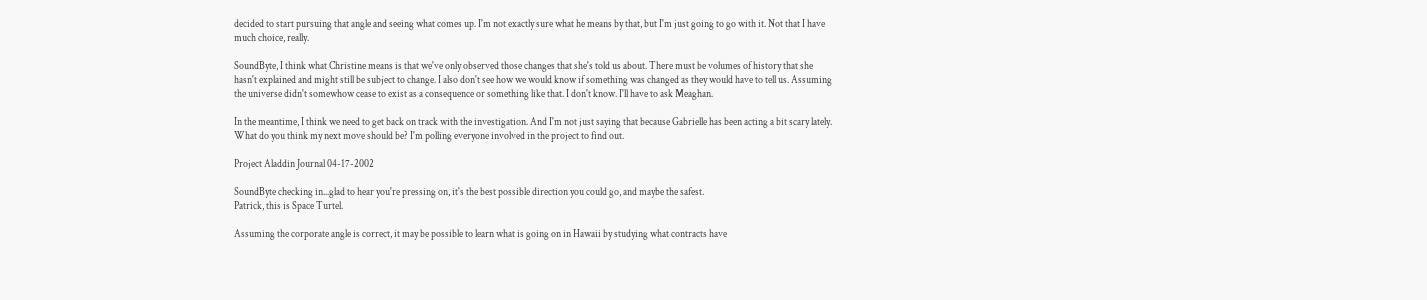decided to start pursuing that angle and seeing what comes up. I'm not exactly sure what he means by that, but I'm just going to go with it. Not that I have much choice, really.

SoundByte, I think what Christine means is that we've only observed those changes that she's told us about. There must be volumes of history that she hasn't explained and might still be subject to change. I also don't see how we would know if something was changed as they would have to tell us. Assuming the universe didn't somewhow cease to exist as a consequence or something like that. I don't know. I'll have to ask Meaghan.

In the meantime, I think we need to get back on track with the investigation. And I'm not just saying that because Gabrielle has been acting a bit scary lately. What do you think my next move should be? I'm polling everyone involved in the project to find out.

Project Aladdin Journal 04-17-2002

SoundByte checking in...glad to hear you're pressing on, it's the best possible direction you could go, and maybe the safest.
Patrick, this is Space Turtel.

Assuming the corporate angle is correct, it may be possible to learn what is going on in Hawaii by studying what contracts have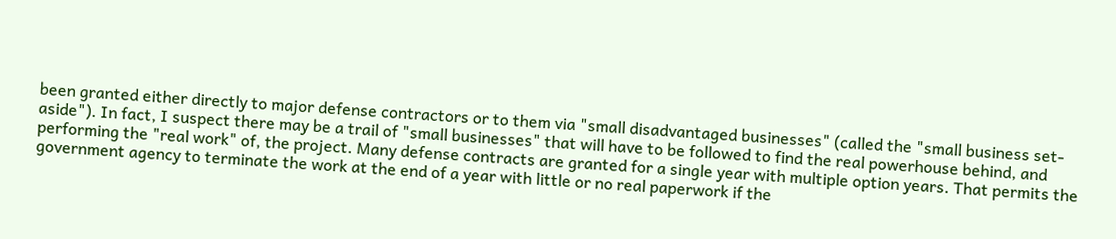been granted either directly to major defense contractors or to them via "small disadvantaged businesses" (called the "small business set-aside"). In fact, I suspect there may be a trail of "small businesses" that will have to be followed to find the real powerhouse behind, and performing the "real work" of, the project. Many defense contracts are granted for a single year with multiple option years. That permits the government agency to terminate the work at the end of a year with little or no real paperwork if the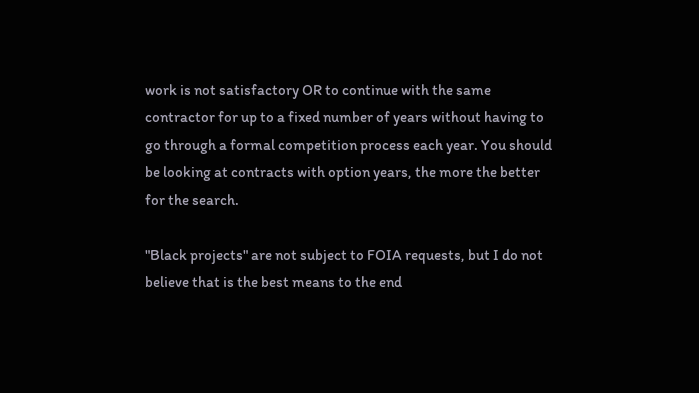work is not satisfactory OR to continue with the same contractor for up to a fixed number of years without having to go through a formal competition process each year. You should be looking at contracts with option years, the more the better for the search.

"Black projects" are not subject to FOIA requests, but I do not believe that is the best means to the end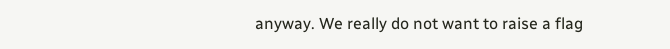anyway. We really do not want to raise a flag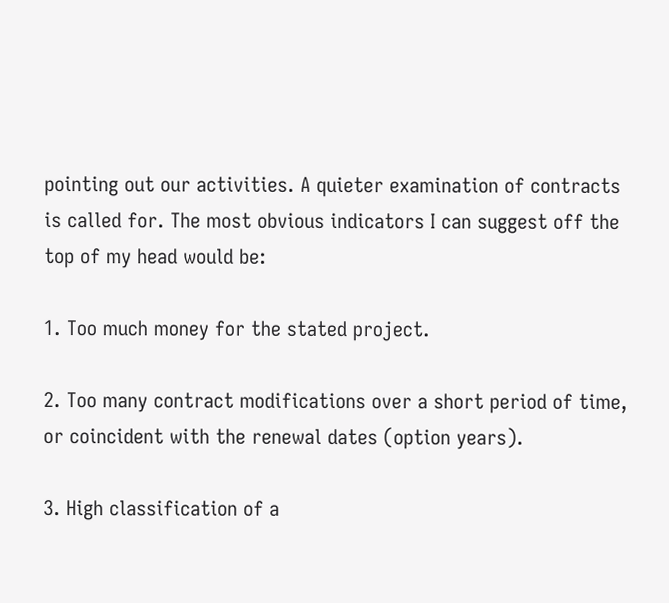pointing out our activities. A quieter examination of contracts is called for. The most obvious indicators I can suggest off the top of my head would be:

1. Too much money for the stated project.

2. Too many contract modifications over a short period of time, or coincident with the renewal dates (option years).

3. High classification of a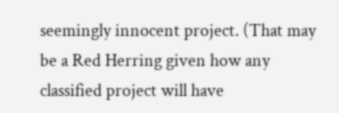seemingly innocent project. (That may be a Red Herring given how any classified project will have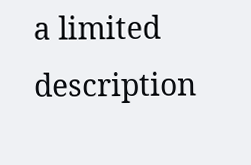a limited description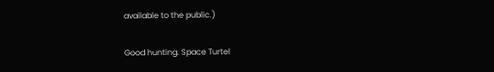available to the public.)

Good hunting. Space Turtel